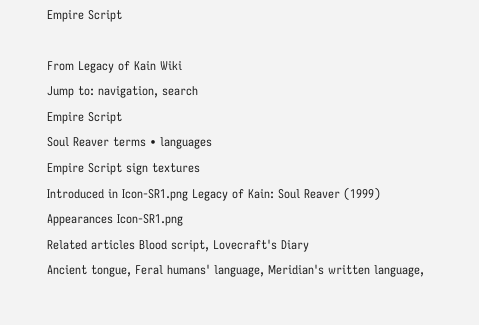Empire Script

From Legacy of Kain Wiki
Jump to: navigation, search
Empire Script
Soul Reaver terms • languages
Empire Script sign textures
Introduced in Icon-SR1.png Legacy of Kain: Soul Reaver (1999)
Appearances Icon-SR1.png
Related articles Blood script, Lovecraft's Diary
Ancient tongue, Feral humans' language, Meridian's written language,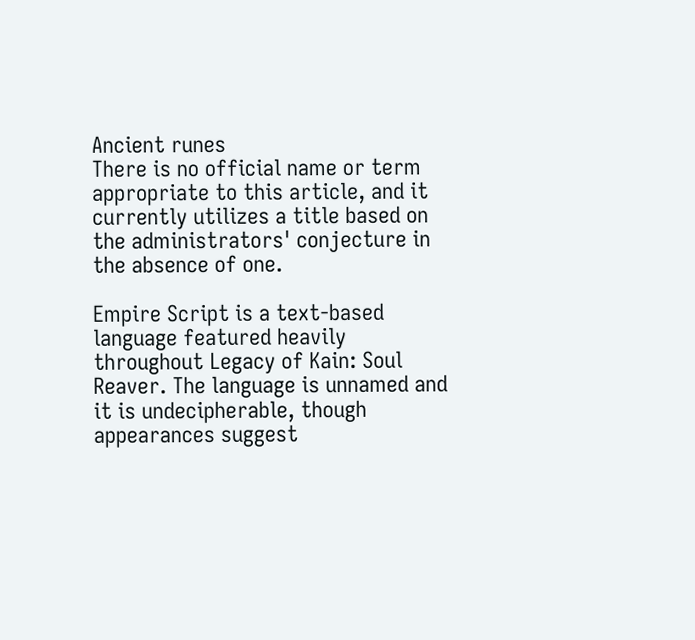Ancient runes
There is no official name or term appropriate to this article, and it currently utilizes a title based on the administrators' conjecture in the absence of one.

Empire Script is a text-based language featured heavily throughout Legacy of Kain: Soul Reaver. The language is unnamed and it is undecipherable, though appearances suggest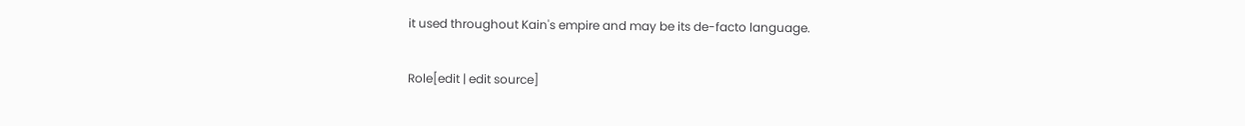it used throughout Kain's empire and may be its de-facto language.

Role[edit | edit source]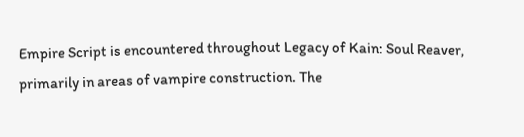Empire Script is encountered throughout Legacy of Kain: Soul Reaver, primarily in areas of vampire construction. The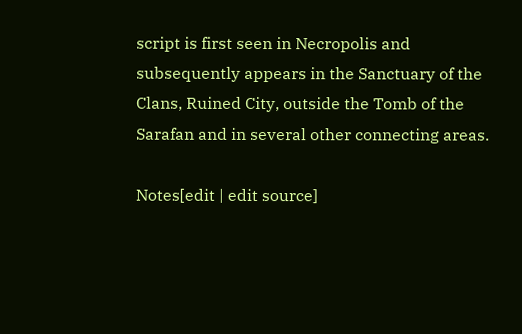script is first seen in Necropolis and subsequently appears in the Sanctuary of the Clans, Ruined City, outside the Tomb of the Sarafan and in several other connecting areas.

Notes[edit | edit source]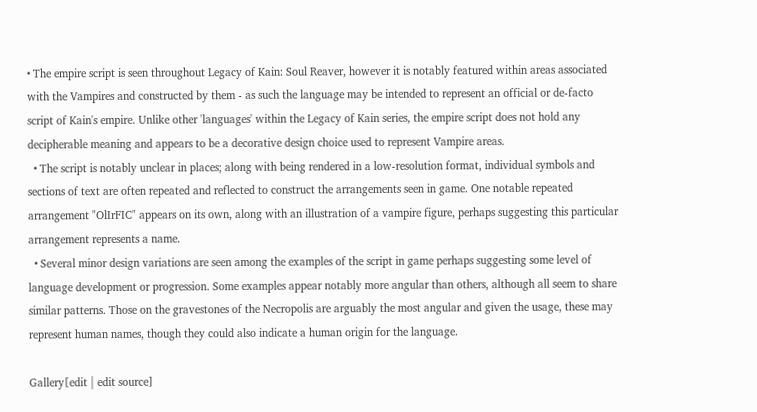• The empire script is seen throughout Legacy of Kain: Soul Reaver, however it is notably featured within areas associated with the Vampires and constructed by them - as such the language may be intended to represent an official or de-facto script of Kain's empire. Unlike other 'languages' within the Legacy of Kain series, the empire script does not hold any decipherable meaning and appears to be a decorative design choice used to represent Vampire areas.
  • The script is notably unclear in places; along with being rendered in a low-resolution format, individual symbols and sections of text are often repeated and reflected to construct the arrangements seen in game. One notable repeated arrangement "OlIrFIC" appears on its own, along with an illustration of a vampire figure, perhaps suggesting this particular arrangement represents a name.
  • Several minor design variations are seen among the examples of the script in game perhaps suggesting some level of language development or progression. Some examples appear notably more angular than others, although all seem to share similar patterns. Those on the gravestones of the Necropolis are arguably the most angular and given the usage, these may represent human names, though they could also indicate a human origin for the language.

Gallery[edit | edit source]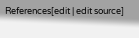References[edit | edit source]